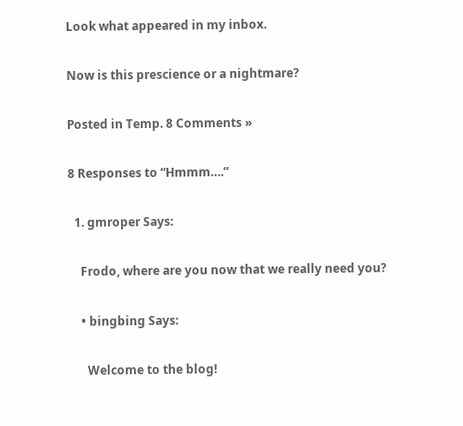Look what appeared in my inbox.

Now is this prescience or a nightmare?

Posted in Temp. 8 Comments »

8 Responses to “Hmmm….”

  1. gmroper Says:

    Frodo, where are you now that we really need you?

    • bingbing Says:

      Welcome to the blog!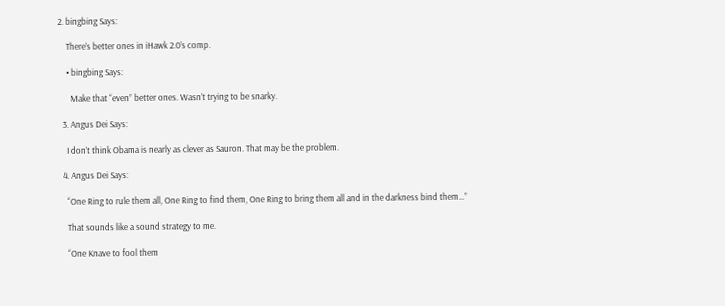2. bingbing Says:

    There’s better ones in iHawk 2.0’s comp.

    • bingbing Says:

      Make that “even” better ones. Wasn’t trying to be snarky.

  3. Angus Dei Says:

    I don’t think Obama is nearly as clever as Sauron. That may be the problem.

  4. Angus Dei Says:

    “One Ring to rule them all, One Ring to find them, One Ring to bring them all and in the darkness bind them…”

    That sounds like a sound strategy to me.

    “One Knave to fool them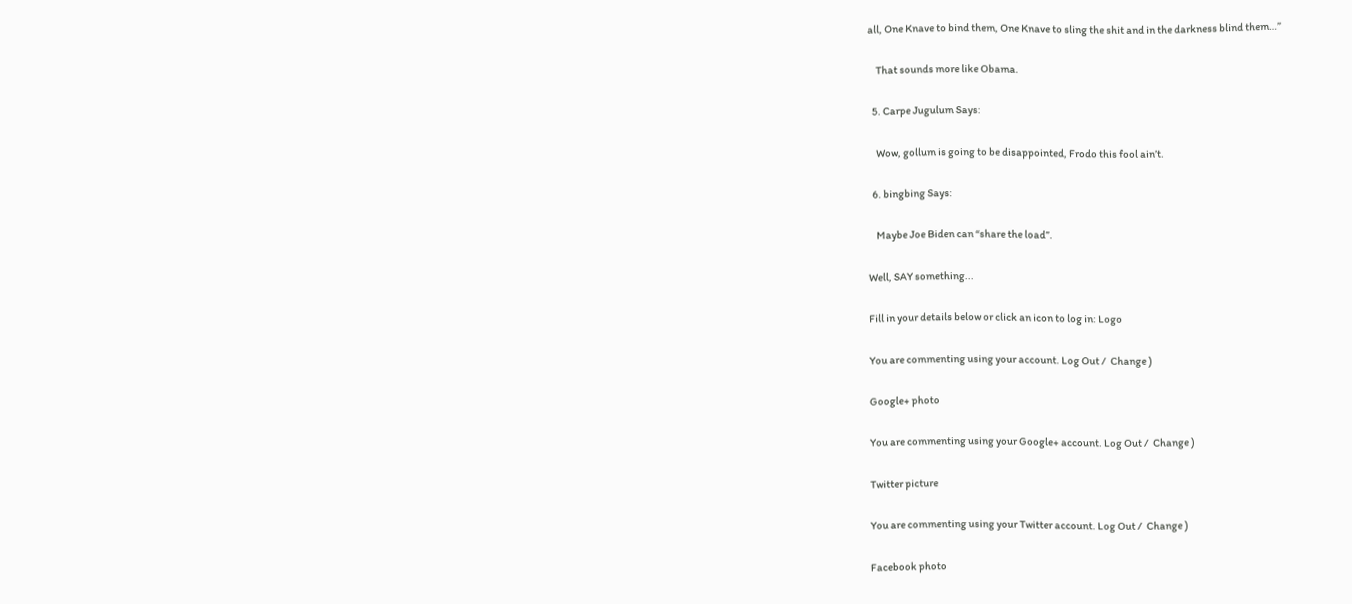all, One Knave to bind them, One Knave to sling the shit and in the darkness blind them…”

    That sounds more like Obama.

  5. Carpe Jugulum Says:

    Wow, gollum is going to be disappointed, Frodo this fool ain’t.

  6. bingbing Says:

    Maybe Joe Biden can “share the load”.

Well, SAY something...

Fill in your details below or click an icon to log in: Logo

You are commenting using your account. Log Out /  Change )

Google+ photo

You are commenting using your Google+ account. Log Out /  Change )

Twitter picture

You are commenting using your Twitter account. Log Out /  Change )

Facebook photo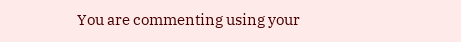You are commenting using your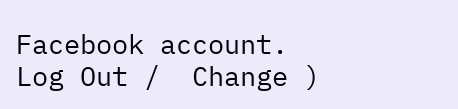Facebook account. Log Out /  Change )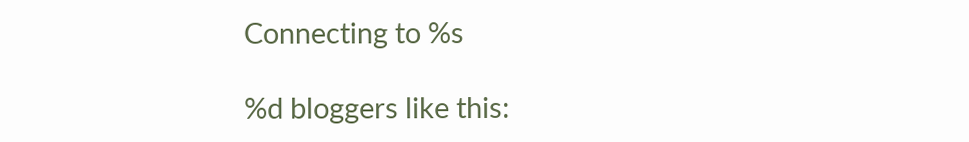Connecting to %s

%d bloggers like this: